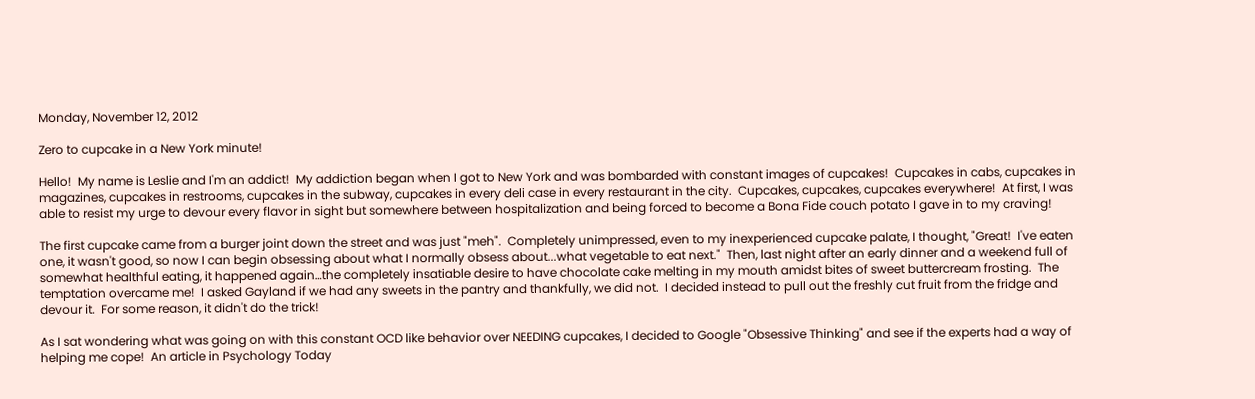Monday, November 12, 2012

Zero to cupcake in a New York minute!

Hello!  My name is Leslie and I'm an addict!  My addiction began when I got to New York and was bombarded with constant images of cupcakes!  Cupcakes in cabs, cupcakes in magazines, cupcakes in restrooms, cupcakes in the subway, cupcakes in every deli case in every restaurant in the city.  Cupcakes, cupcakes, cupcakes everywhere!  At first, I was able to resist my urge to devour every flavor in sight but somewhere between hospitalization and being forced to become a Bona Fide couch potato I gave in to my craving!

The first cupcake came from a burger joint down the street and was just "meh".  Completely unimpressed, even to my inexperienced cupcake palate, I thought, "Great!  I've eaten one, it wasn't good, so now I can begin obsessing about what I normally obsess about...what vegetable to eat next."  Then, last night after an early dinner and a weekend full of somewhat healthful eating, it happened again…the completely insatiable desire to have chocolate cake melting in my mouth amidst bites of sweet buttercream frosting.  The temptation overcame me!  I asked Gayland if we had any sweets in the pantry and thankfully, we did not.  I decided instead to pull out the freshly cut fruit from the fridge and devour it.  For some reason, it didn't do the trick!

As I sat wondering what was going on with this constant OCD like behavior over NEEDING cupcakes, I decided to Google "Obsessive Thinking" and see if the experts had a way of helping me cope!  An article in Psychology Today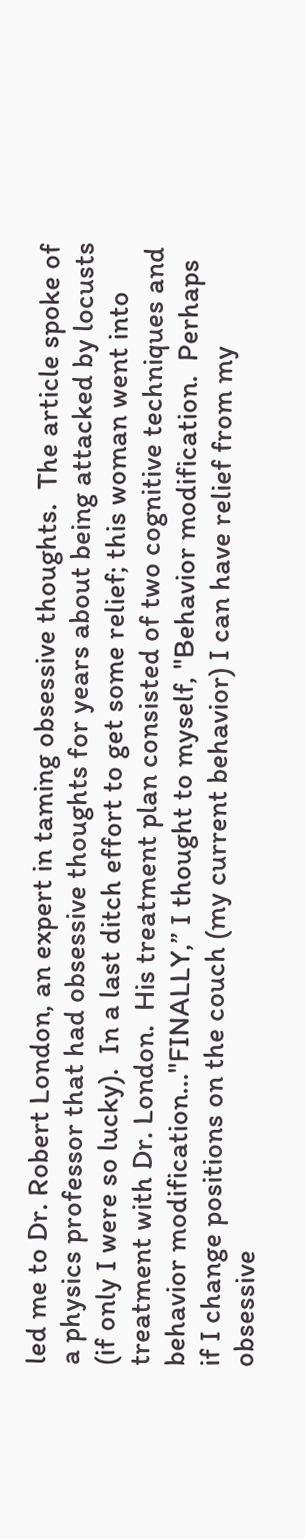led me to Dr. Robert London, an expert in taming obsessive thoughts.  The article spoke of a physics professor that had obsessive thoughts for years about being attacked by locusts (if only I were so lucky).  In a last ditch effort to get some relief; this woman went into treatment with Dr. London.  His treatment plan consisted of two cognitive techniques and behavior modification..."FINALLY,” I thought to myself, "Behavior modification.  Perhaps if I change positions on the couch (my current behavior) I can have relief from my obsessive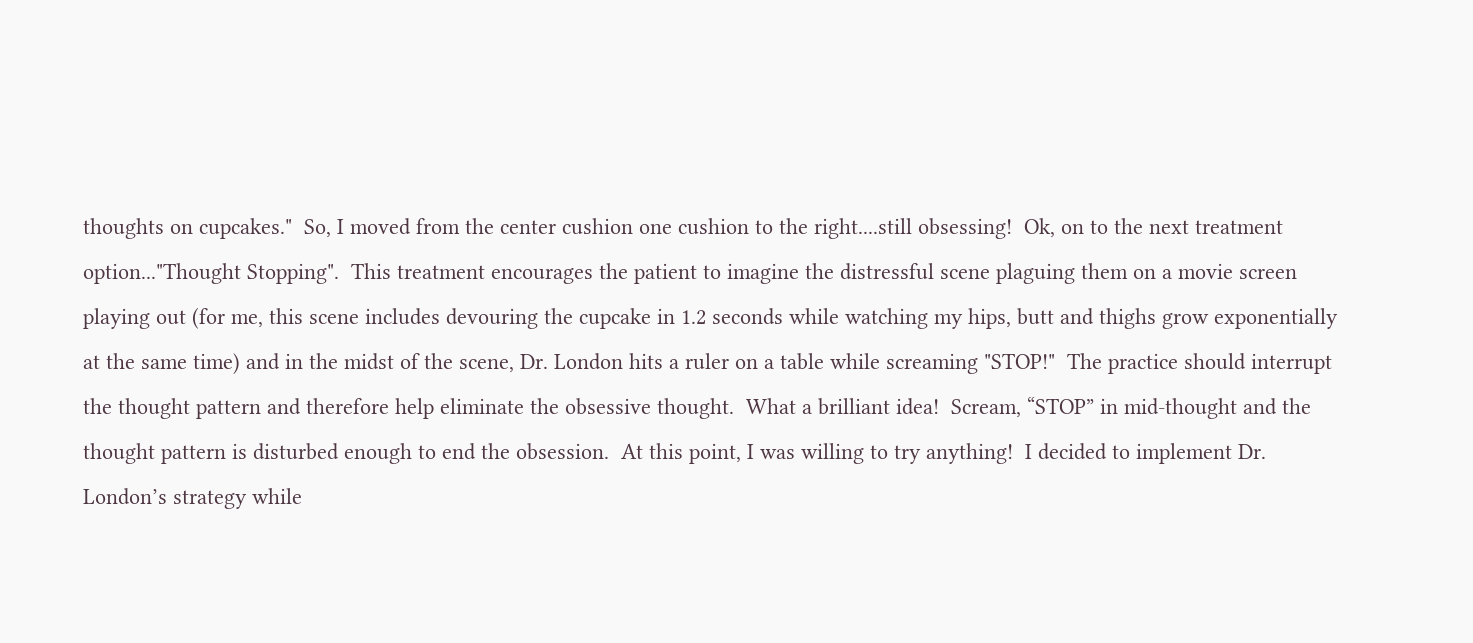thoughts on cupcakes."  So, I moved from the center cushion one cushion to the right....still obsessing!  Ok, on to the next treatment option..."Thought Stopping".  This treatment encourages the patient to imagine the distressful scene plaguing them on a movie screen playing out (for me, this scene includes devouring the cupcake in 1.2 seconds while watching my hips, butt and thighs grow exponentially at the same time) and in the midst of the scene, Dr. London hits a ruler on a table while screaming "STOP!"  The practice should interrupt the thought pattern and therefore help eliminate the obsessive thought.  What a brilliant idea!  Scream, “STOP” in mid-thought and the thought pattern is disturbed enough to end the obsession.  At this point, I was willing to try anything!  I decided to implement Dr. London’s strategy while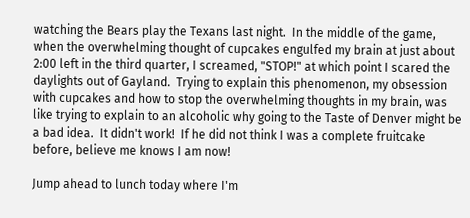watching the Bears play the Texans last night.  In the middle of the game, when the overwhelming thought of cupcakes engulfed my brain at just about 2:00 left in the third quarter, I screamed, "STOP!" at which point I scared the daylights out of Gayland.  Trying to explain this phenomenon, my obsession with cupcakes and how to stop the overwhelming thoughts in my brain, was like trying to explain to an alcoholic why going to the Taste of Denver might be a bad idea.  It didn't work!  If he did not think I was a complete fruitcake before, believe me knows I am now!

Jump ahead to lunch today where I'm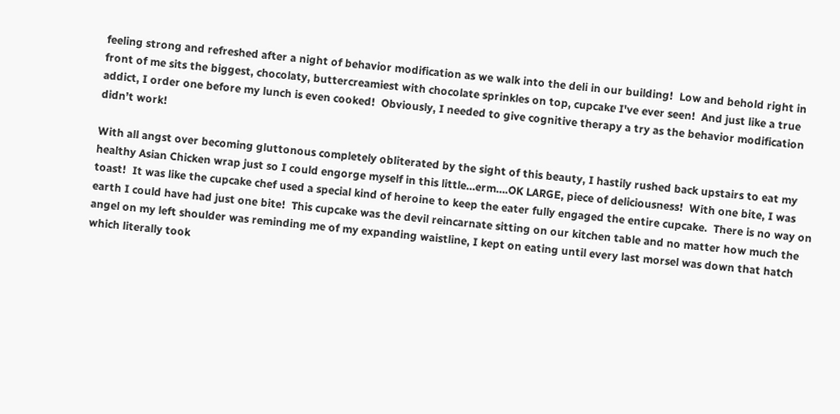feeling strong and refreshed after a night of behavior modification as we walk into the deli in our building!  Low and behold right in front of me sits the biggest, chocolaty, buttercreamiest with chocolate sprinkles on top, cupcake I've ever seen!  And just like a true addict, I order one before my lunch is even cooked!  Obviously, I needed to give cognitive therapy a try as the behavior modification didn’t work!

With all angst over becoming gluttonous completely obliterated by the sight of this beauty, I hastily rushed back upstairs to eat my healthy Asian Chicken wrap just so I could engorge myself in this little…erm….OK LARGE, piece of deliciousness!  With one bite, I was toast!  It was like the cupcake chef used a special kind of heroine to keep the eater fully engaged the entire cupcake.  There is no way on earth I could have had just one bite!  This cupcake was the devil reincarnate sitting on our kitchen table and no matter how much the angel on my left shoulder was reminding me of my expanding waistline, I kept on eating until every last morsel was down that hatch which literally took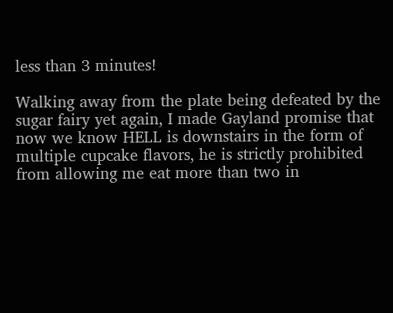less than 3 minutes!

Walking away from the plate being defeated by the sugar fairy yet again, I made Gayland promise that now we know HELL is downstairs in the form of multiple cupcake flavors, he is strictly prohibited from allowing me eat more than two in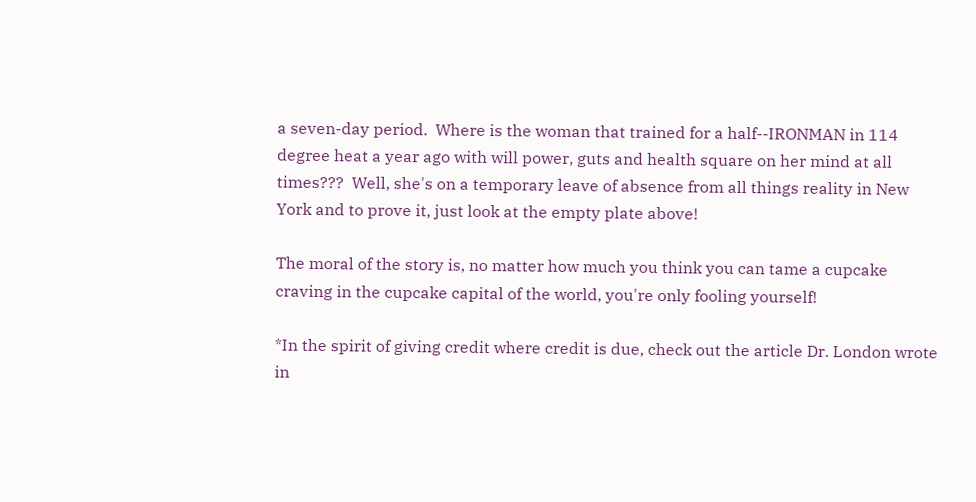a seven-day period.  Where is the woman that trained for a half--IRONMAN in 114 degree heat a year ago with will power, guts and health square on her mind at all times???  Well, she's on a temporary leave of absence from all things reality in New York and to prove it, just look at the empty plate above!

The moral of the story is, no matter how much you think you can tame a cupcake craving in the cupcake capital of the world, you're only fooling yourself!

*In the spirit of giving credit where credit is due, check out the article Dr. London wrote in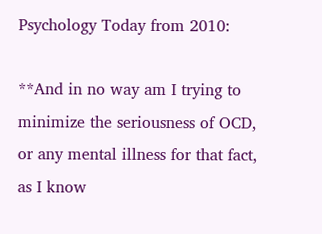Psychology Today from 2010:

**And in no way am I trying to minimize the seriousness of OCD, or any mental illness for that fact, as I know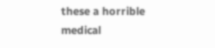these a horrible medical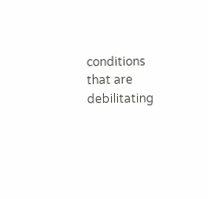conditions that are debilitating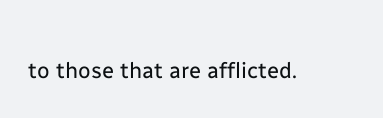to those that are afflicted.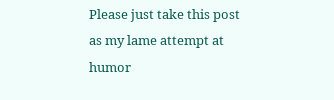Please just take this post as my lame attempt at humor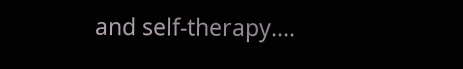and self-therapy....